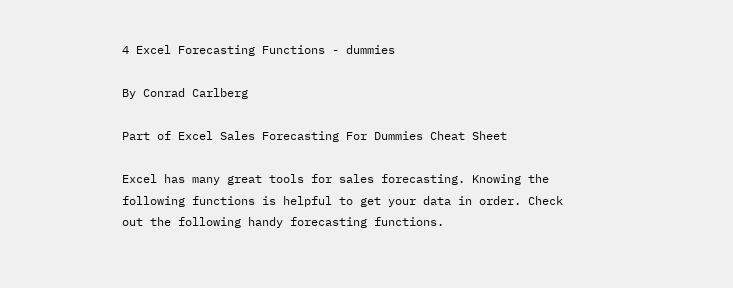4 Excel Forecasting Functions - dummies

By Conrad Carlberg

Part of Excel Sales Forecasting For Dummies Cheat Sheet

Excel has many great tools for sales forecasting. Knowing the following functions is helpful to get your data in order. Check out the following handy forecasting functions.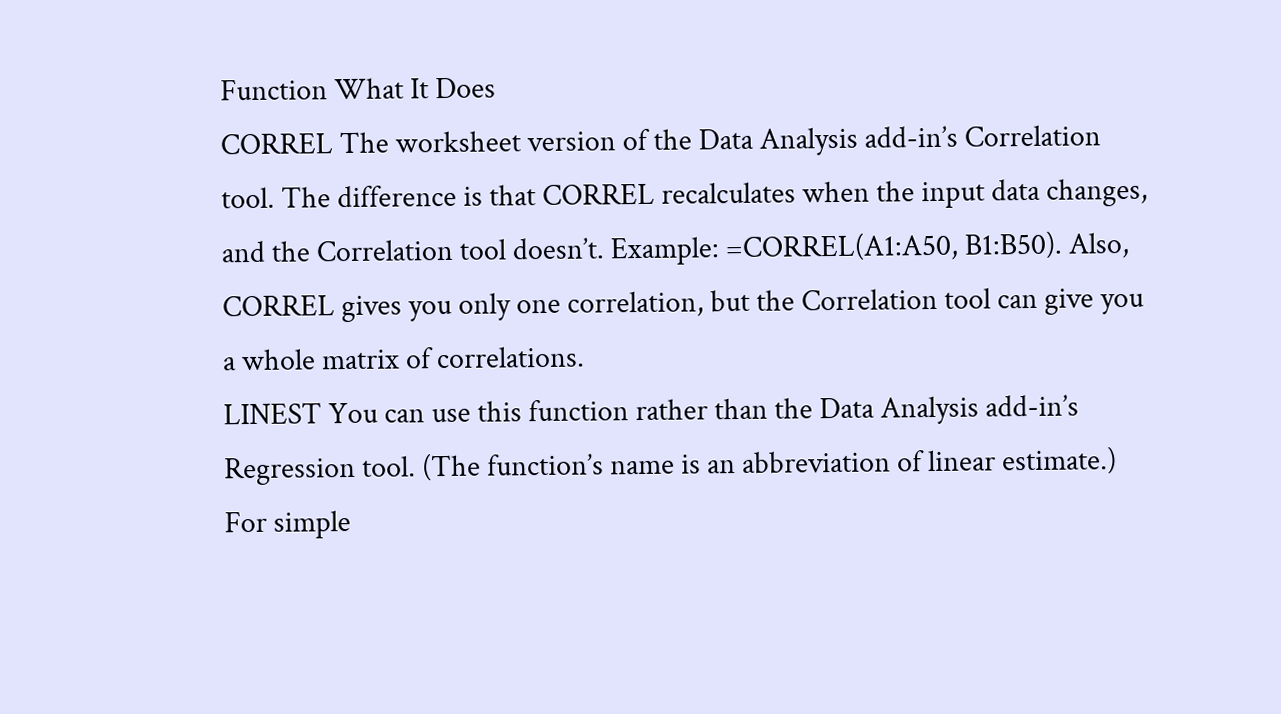Function What It Does
CORREL The worksheet version of the Data Analysis add-in’s Correlation tool. The difference is that CORREL recalculates when the input data changes, and the Correlation tool doesn’t. Example: =CORREL(A1:A50, B1:B50). Also, CORREL gives you only one correlation, but the Correlation tool can give you a whole matrix of correlations.
LINEST You can use this function rather than the Data Analysis add-in’s Regression tool. (The function’s name is an abbreviation of linear estimate.) For simple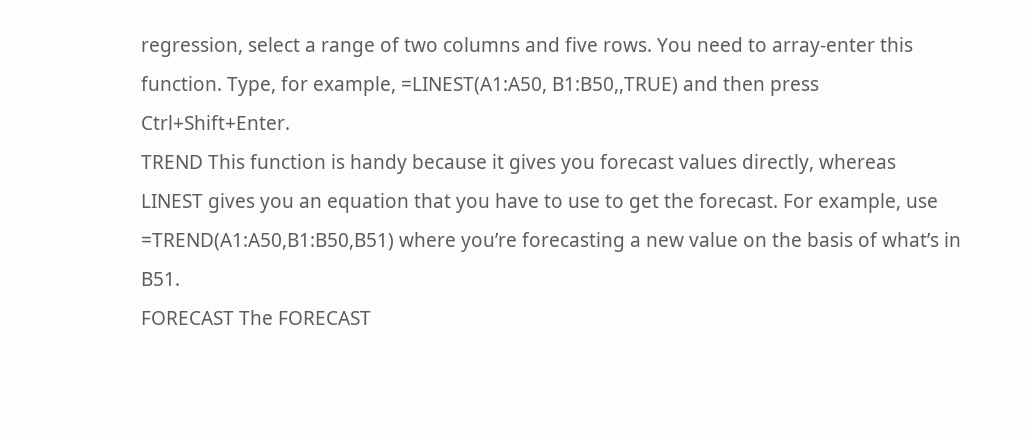regression, select a range of two columns and five rows. You need to array-enter this function. Type, for example, =LINEST(A1:A50, B1:B50,,TRUE) and then press Ctrl+Shift+Enter.
TREND This function is handy because it gives you forecast values directly, whereas LINEST gives you an equation that you have to use to get the forecast. For example, use =TREND(A1:A50,B1:B50,B51) where you’re forecasting a new value on the basis of what’s in B51.
FORECAST The FORECAST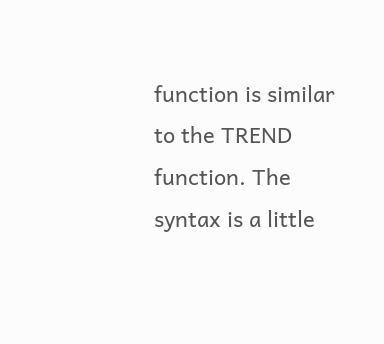function is similar to the TREND function. The syntax is a little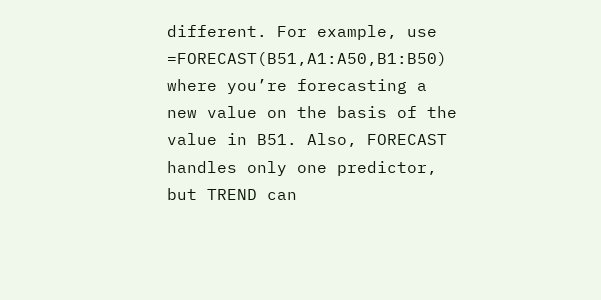different. For example, use =FORECAST(B51,A1:A50,B1:B50) where you’re forecasting a new value on the basis of the value in B51. Also, FORECAST handles only one predictor, but TREND can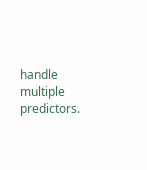handle multiple predictors.